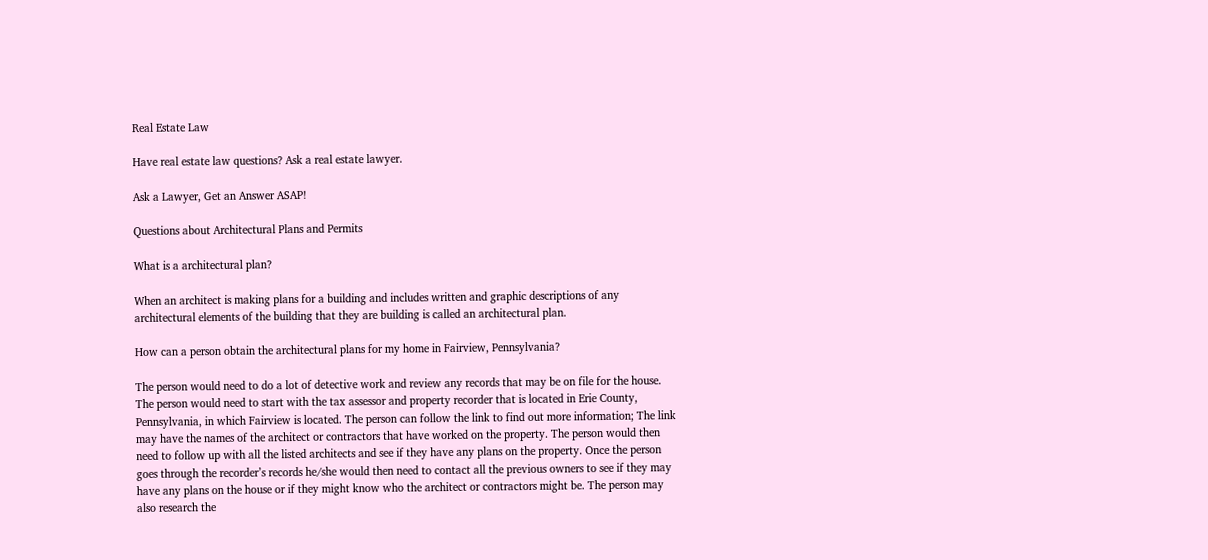Real Estate Law

Have real estate law questions? Ask a real estate lawyer.

Ask a Lawyer, Get an Answer ASAP!

Questions about Architectural Plans and Permits

What is a architectural plan?

When an architect is making plans for a building and includes written and graphic descriptions of any architectural elements of the building that they are building is called an architectural plan.

How can a person obtain the architectural plans for my home in Fairview, Pennsylvania?

The person would need to do a lot of detective work and review any records that may be on file for the house. The person would need to start with the tax assessor and property recorder that is located in Erie County, Pennsylvania, in which Fairview is located. The person can follow the link to find out more information; The link may have the names of the architect or contractors that have worked on the property. The person would then need to follow up with all the listed architects and see if they have any plans on the property. Once the person goes through the recorder’s records he/she would then need to contact all the previous owners to see if they may have any plans on the house or if they might know who the architect or contractors might be. The person may also research the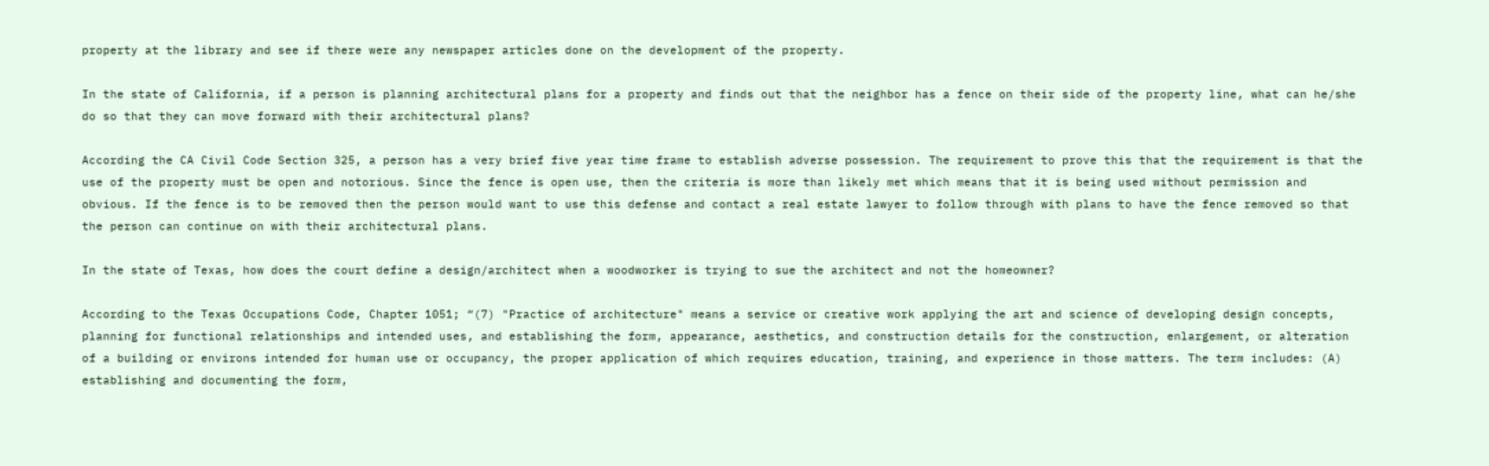property at the library and see if there were any newspaper articles done on the development of the property.

In the state of California, if a person is planning architectural plans for a property and finds out that the neighbor has a fence on their side of the property line, what can he/she do so that they can move forward with their architectural plans?

According the CA Civil Code Section 325, a person has a very brief five year time frame to establish adverse possession. The requirement to prove this that the requirement is that the use of the property must be open and notorious. Since the fence is open use, then the criteria is more than likely met which means that it is being used without permission and obvious. If the fence is to be removed then the person would want to use this defense and contact a real estate lawyer to follow through with plans to have the fence removed so that the person can continue on with their architectural plans.

In the state of Texas, how does the court define a design/architect when a woodworker is trying to sue the architect and not the homeowner?

According to the Texas Occupations Code, Chapter 1051; “(7) "Practice of architecture" means a service or creative work applying the art and science of developing design concepts, planning for functional relationships and intended uses, and establishing the form, appearance, aesthetics, and construction details for the construction, enlargement, or alteration of a building or environs intended for human use or occupancy, the proper application of which requires education, training, and experience in those matters. The term includes: (A) establishing and documenting the form,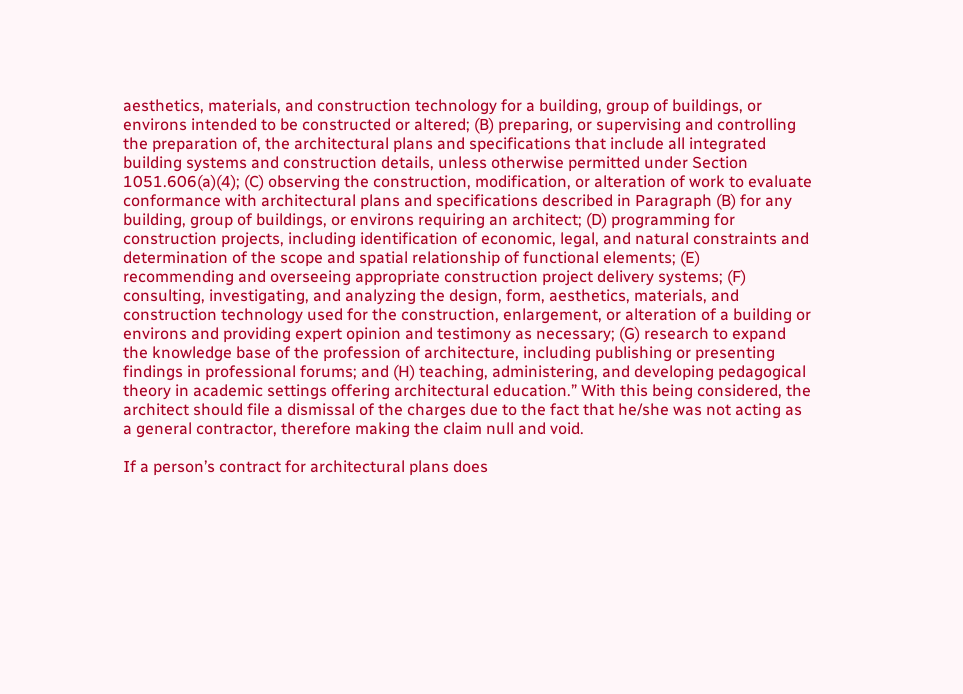aesthetics, materials, and construction technology for a building, group of buildings, or environs intended to be constructed or altered; (B) preparing, or supervising and controlling the preparation of, the architectural plans and specifications that include all integrated building systems and construction details, unless otherwise permitted under Section 1051.606(a)(4); (C) observing the construction, modification, or alteration of work to evaluate conformance with architectural plans and specifications described in Paragraph (B) for any building, group of buildings, or environs requiring an architect; (D) programming for construction projects, including identification of economic, legal, and natural constraints and determination of the scope and spatial relationship of functional elements; (E) recommending and overseeing appropriate construction project delivery systems; (F) consulting, investigating, and analyzing the design, form, aesthetics, materials, and construction technology used for the construction, enlargement, or alteration of a building or environs and providing expert opinion and testimony as necessary; (G) research to expand the knowledge base of the profession of architecture, including publishing or presenting findings in professional forums; and (H) teaching, administering, and developing pedagogical theory in academic settings offering architectural education.” With this being considered, the architect should file a dismissal of the charges due to the fact that he/she was not acting as a general contractor, therefore making the claim null and void.

If a person’s contract for architectural plans does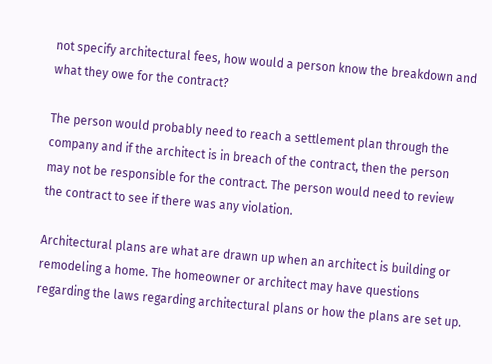not specify architectural fees, how would a person know the breakdown and what they owe for the contract?

The person would probably need to reach a settlement plan through the company and if the architect is in breach of the contract, then the person may not be responsible for the contract. The person would need to review the contract to see if there was any violation.

Architectural plans are what are drawn up when an architect is building or remodeling a home. The homeowner or architect may have questions regarding the laws regarding architectural plans or how the plans are set up.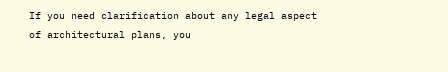If you need clarification about any legal aspect of architectural plans, you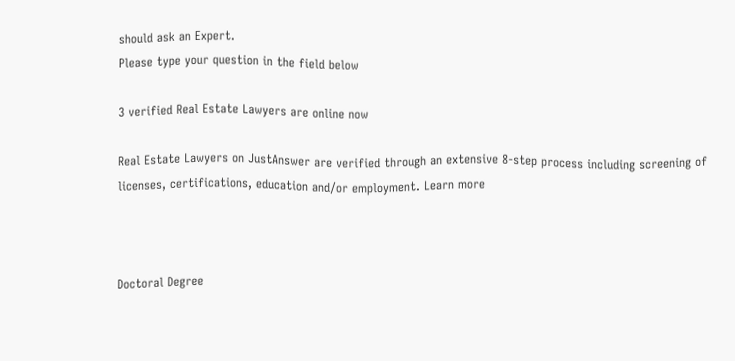should ask an Expert.
Please type your question in the field below

3 verified Real Estate Lawyers are online now

Real Estate Lawyers on JustAnswer are verified through an extensive 8-step process including screening of licenses, certifications, education and/or employment. Learn more



Doctoral Degree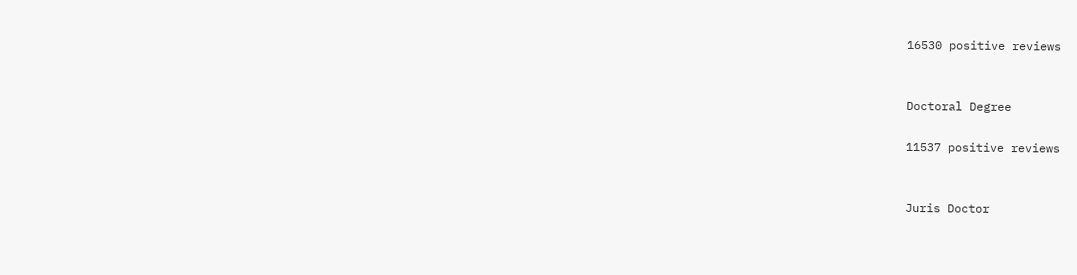16530 positive reviews


Doctoral Degree

11537 positive reviews


Juris Doctor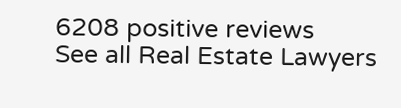6208 positive reviews
See all Real Estate Lawyers